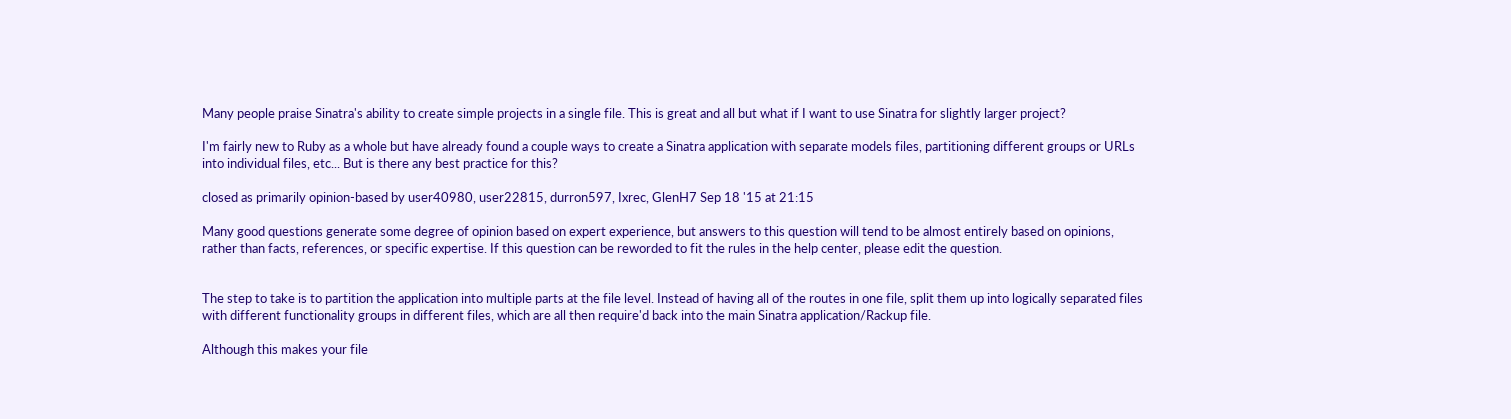Many people praise Sinatra's ability to create simple projects in a single file. This is great and all but what if I want to use Sinatra for slightly larger project?

I'm fairly new to Ruby as a whole but have already found a couple ways to create a Sinatra application with separate models files, partitioning different groups or URLs into individual files, etc... But is there any best practice for this?

closed as primarily opinion-based by user40980, user22815, durron597, Ixrec, GlenH7 Sep 18 '15 at 21:15

Many good questions generate some degree of opinion based on expert experience, but answers to this question will tend to be almost entirely based on opinions, rather than facts, references, or specific expertise. If this question can be reworded to fit the rules in the help center, please edit the question.


The step to take is to partition the application into multiple parts at the file level. Instead of having all of the routes in one file, split them up into logically separated files with different functionality groups in different files, which are all then require'd back into the main Sinatra application/Rackup file.

Although this makes your file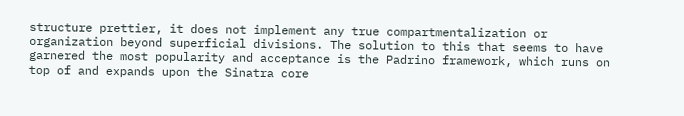structure prettier, it does not implement any true compartmentalization or organization beyond superficial divisions. The solution to this that seems to have garnered the most popularity and acceptance is the Padrino framework, which runs on top of and expands upon the Sinatra core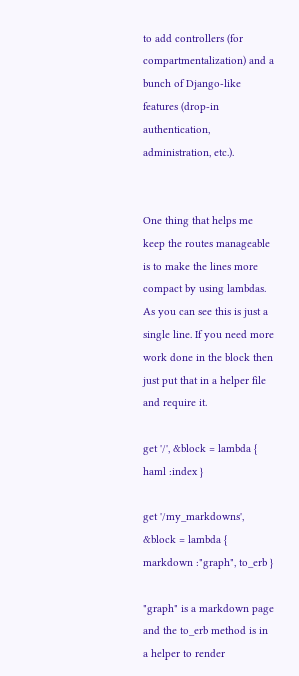to add controllers (for compartmentalization) and a bunch of Django-like features (drop-in authentication, administration, etc.).


One thing that helps me keep the routes manageable is to make the lines more compact by using lambdas. As you can see this is just a single line. If you need more work done in the block then just put that in a helper file and require it.

get '/', &block = lambda { haml :index }

get '/my_markdowns', &block = lambda { markdown :"graph", to_erb }

"graph" is a markdown page and the to_erb method is in a helper to render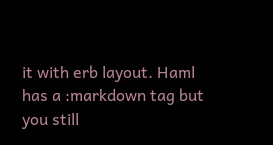it with erb layout. Haml has a :markdown tag but you still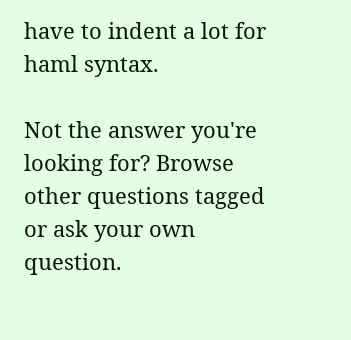have to indent a lot for haml syntax.

Not the answer you're looking for? Browse other questions tagged or ask your own question.